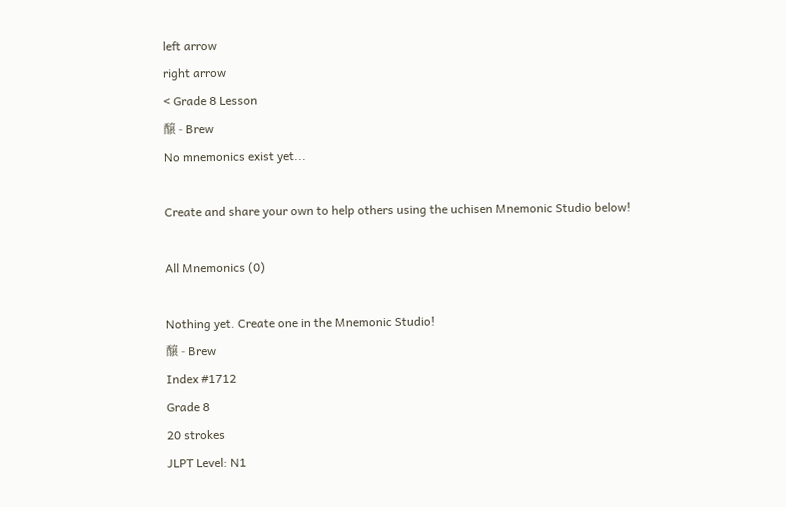left arrow
right arrow
< Grade 8 Lesson
醸 - Brew
No mnemonics exist yet...

Create and share your own to help others using the uchisen Mnemonic Studio below!

All Mnemonics (0)

Nothing yet. Create one in the Mnemonic Studio!
醸 - Brew
Index #1712
Grade 8
20 strokes
JLPT Level: N1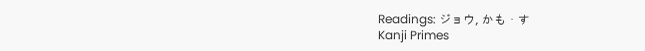Readings: ジョウ, かも・す
Kanji Primes